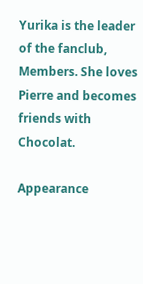Yurika is the leader of the fanclub, Members. She loves Pierre and becomes friends with Chocolat.

Appearance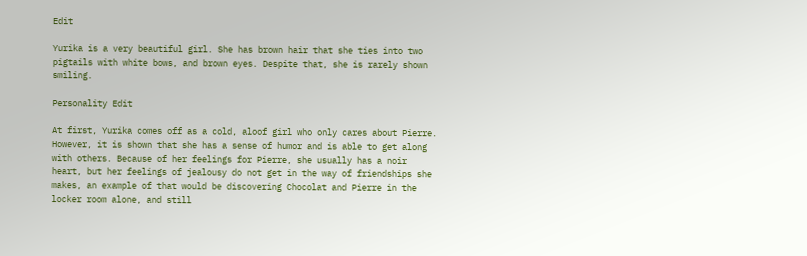Edit

Yurika is a very beautiful girl. She has brown hair that she ties into two pigtails with white bows, and brown eyes. Despite that, she is rarely shown smiling.

Personality Edit

At first, Yurika comes off as a cold, aloof girl who only cares about Pierre. However, it is shown that she has a sense of humor and is able to get along with others. Because of her feelings for Pierre, she usually has a noir heart, but her feelings of jealousy do not get in the way of friendships she makes, an example of that would be discovering Chocolat and Pierre in the locker room alone, and still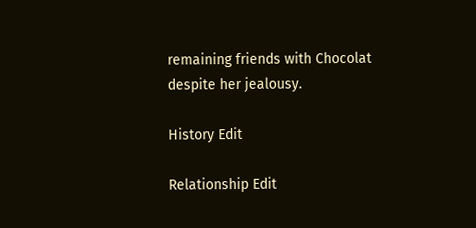remaining friends with Chocolat despite her jealousy.

History Edit

Relationship Edit